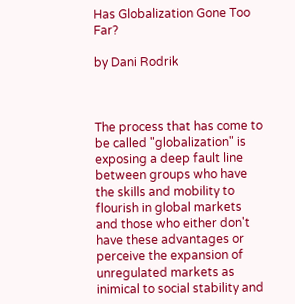Has Globalization Gone Too Far?

by Dani Rodrik



The process that has come to be called "globalization" is exposing a deep fault line between groups who have the skills and mobility to flourish in global markets and those who either don't have these advantages or perceive the expansion of unregulated markets as inimical to social stability and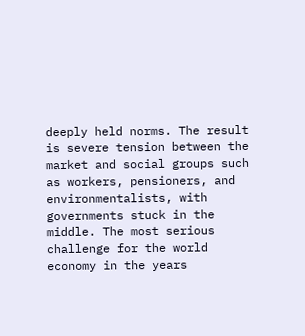deeply held norms. The result is severe tension between the market and social groups such as workers, pensioners, and environmentalists, with governments stuck in the middle. The most serious challenge for the world economy in the years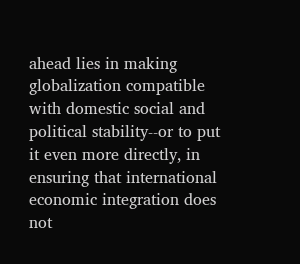ahead lies in making globalization compatible with domestic social and political stability--or to put it even more directly, in ensuring that international economic integration does not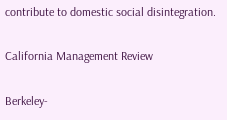contribute to domestic social disintegration.

California Management Review

Berkeley-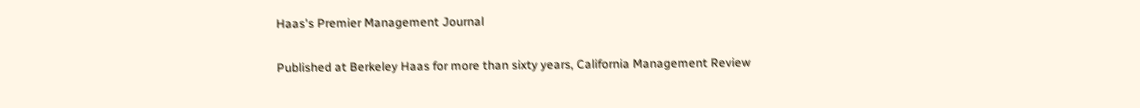Haas's Premier Management Journal

Published at Berkeley Haas for more than sixty years, California Management Review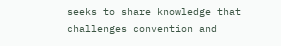seeks to share knowledge that challenges convention and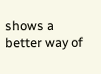shows a better way of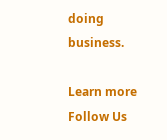doing business.

Learn more
Follow Us